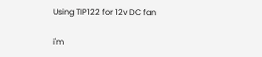Using TIP122 for 12v DC fan

i'm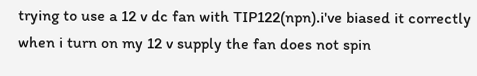trying to use a 12 v dc fan with TIP122(npn).i've biased it correctly when i turn on my 12 v supply the fan does not spin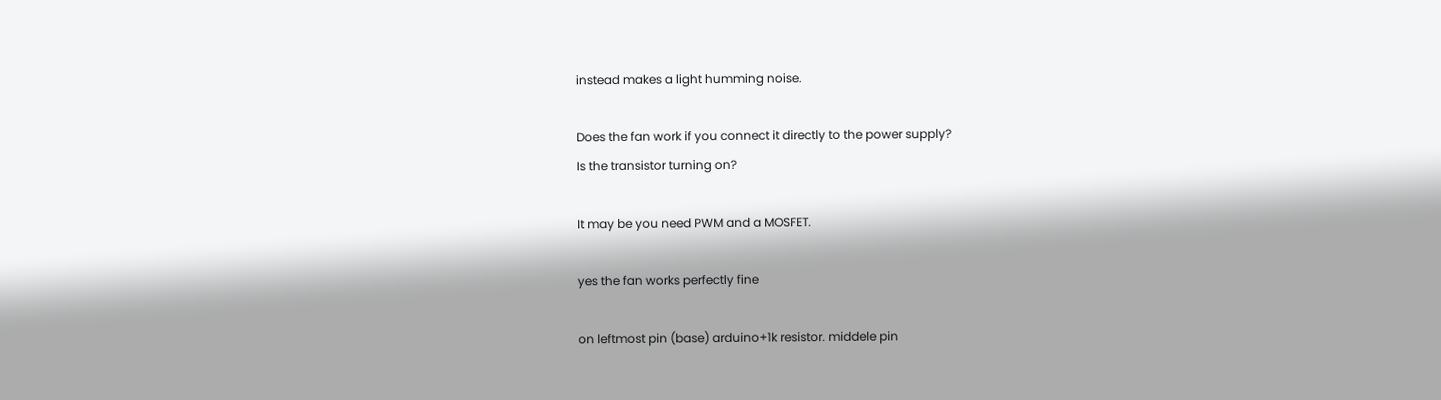instead makes a light humming noise.

Does the fan work if you connect it directly to the power supply?
Is the transistor turning on?

It may be you need PWM and a MOSFET.

yes the fan works perfectly fine

on leftmost pin (base) arduino+1k resistor. middele pin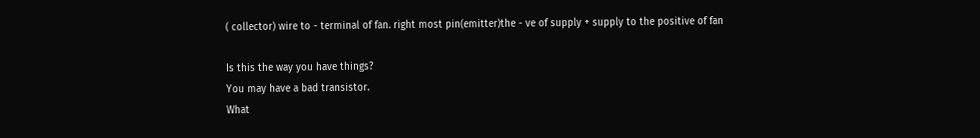( collector) wire to - terminal of fan. right most pin(emitter)the - ve of supply + supply to the positive of fan

Is this the way you have things?
You may have a bad transistor.
What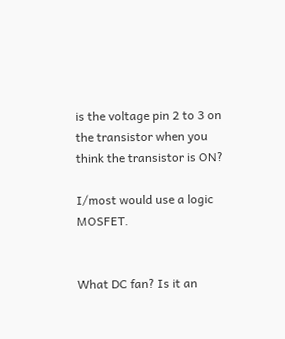is the voltage pin 2 to 3 on the transistor when you think the transistor is ON?

I/most would use a logic MOSFET.


What DC fan? Is it an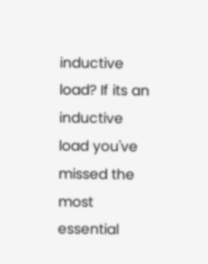inductive load? If its an inductive load you've missed the most essential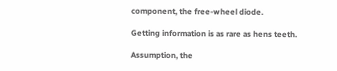component, the free-wheel diode.

Getting information is as rare as hens teeth.

Assumption, the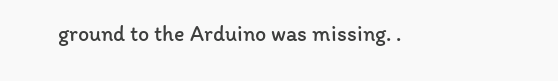ground to the Arduino was missing. .